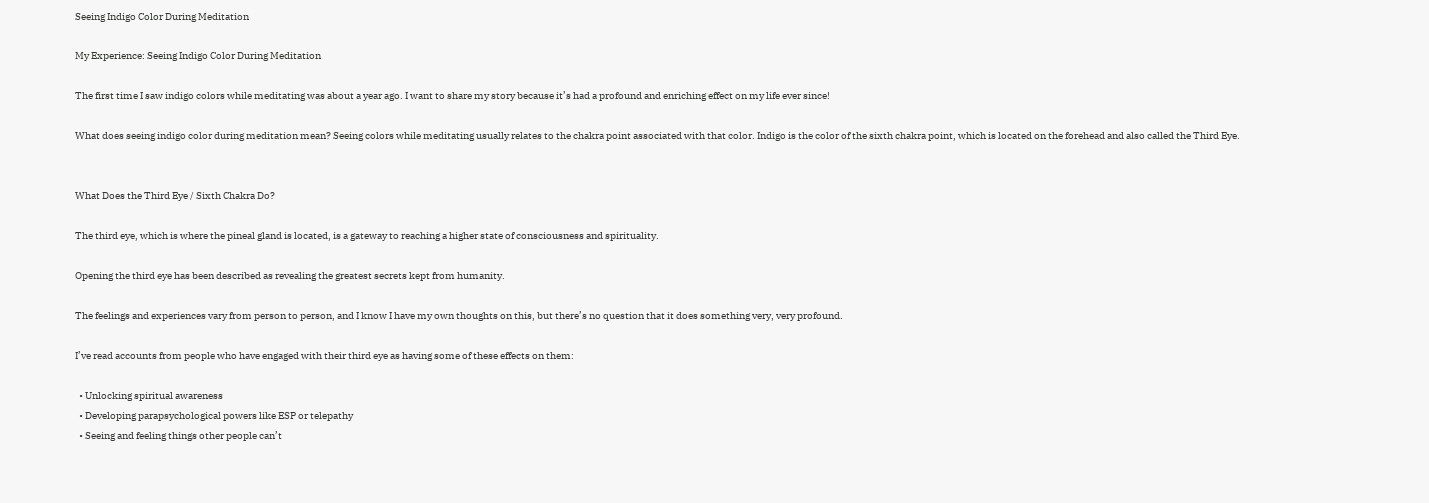Seeing Indigo Color During Meditation

My Experience: Seeing Indigo Color During Meditation

The first time I saw indigo colors while meditating was about a year ago. I want to share my story because it’s had a profound and enriching effect on my life ever since!

What does seeing indigo color during meditation mean? Seeing colors while meditating usually relates to the chakra point associated with that color. Indigo is the color of the sixth chakra point, which is located on the forehead and also called the Third Eye.


What Does the Third Eye / Sixth Chakra Do?

The third eye, which is where the pineal gland is located, is a gateway to reaching a higher state of consciousness and spirituality.

Opening the third eye has been described as revealing the greatest secrets kept from humanity.

The feelings and experiences vary from person to person, and I know I have my own thoughts on this, but there’s no question that it does something very, very profound.

I’ve read accounts from people who have engaged with their third eye as having some of these effects on them:

  • Unlocking spiritual awareness
  • Developing parapsychological powers like ESP or telepathy
  • Seeing and feeling things other people can’t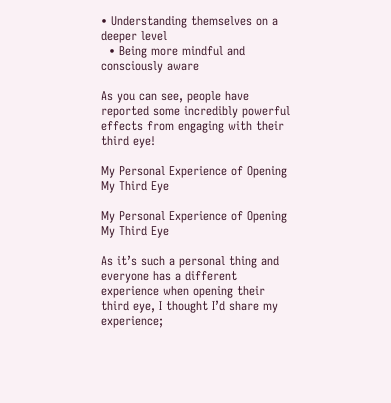• Understanding themselves on a deeper level
  • Being more mindful and consciously aware

As you can see, people have reported some incredibly powerful effects from engaging with their third eye!

My Personal Experience of Opening My Third Eye

My Personal Experience of Opening My Third Eye

As it’s such a personal thing and everyone has a different experience when opening their third eye, I thought I’d share my experience;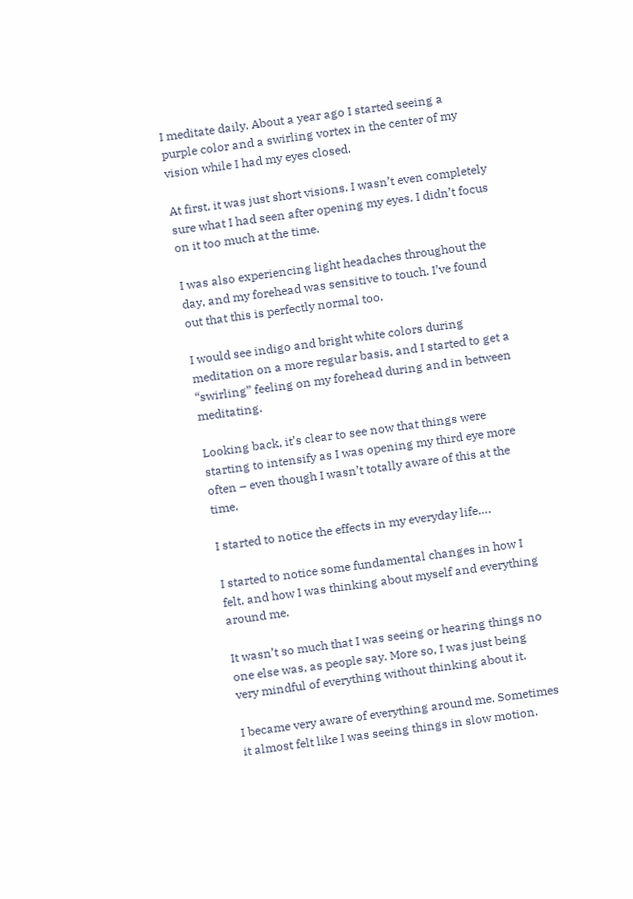I meditate daily. About a year ago I started seeing a purple color and a swirling vortex in the center of my vision while I had my eyes closed.

At first, it was just short visions. I wasn’t even completely sure what I had seen after opening my eyes. I didn’t focus on it too much at the time.

I was also experiencing light headaches throughout the day, and my forehead was sensitive to touch. I’ve found out that this is perfectly normal too.

I would see indigo and bright white colors during meditation on a more regular basis, and I started to get a “swirling” feeling on my forehead during and in between meditating.

Looking back, it’s clear to see now that things were starting to intensify as I was opening my third eye more often – even though I wasn’t totally aware of this at the time.

I started to notice the effects in my everyday life….

I started to notice some fundamental changes in how I felt, and how I was thinking about myself and everything around me.

It wasn’t so much that I was seeing or hearing things no one else was, as people say. More so, I was just being very mindful of everything without thinking about it.

I became very aware of everything around me. Sometimes it almost felt like I was seeing things in slow motion.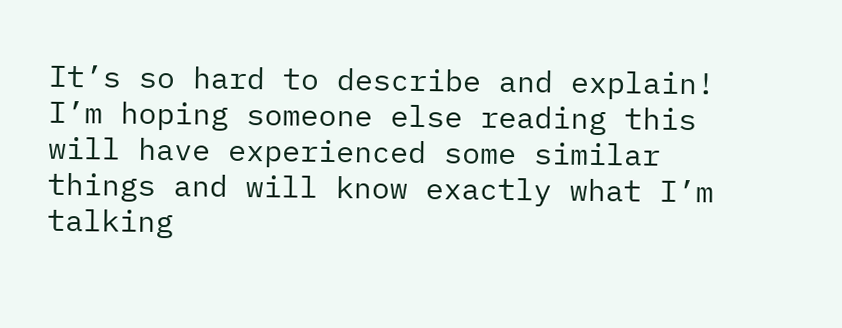It’s so hard to describe and explain! I’m hoping someone else reading this will have experienced some similar things and will know exactly what I’m talking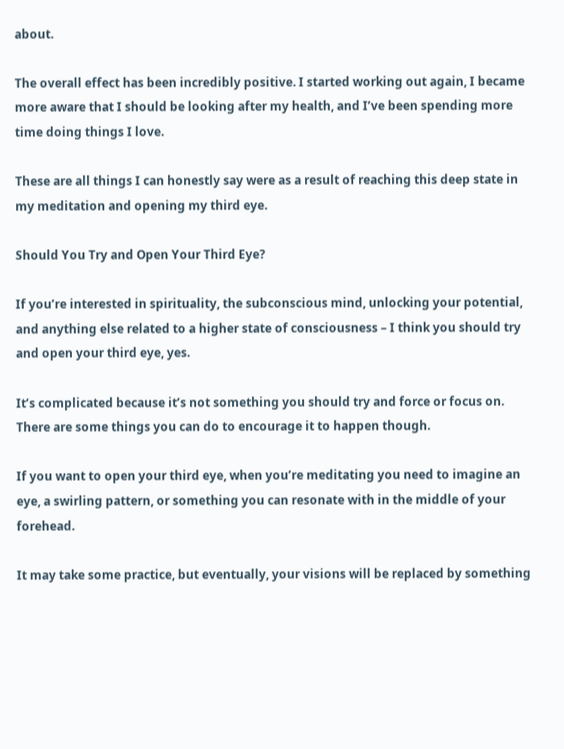about.

The overall effect has been incredibly positive. I started working out again, I became more aware that I should be looking after my health, and I’ve been spending more time doing things I love.

These are all things I can honestly say were as a result of reaching this deep state in my meditation and opening my third eye.

Should You Try and Open Your Third Eye?

If you’re interested in spirituality, the subconscious mind, unlocking your potential, and anything else related to a higher state of consciousness – I think you should try and open your third eye, yes.

It’s complicated because it’s not something you should try and force or focus on. There are some things you can do to encourage it to happen though.

If you want to open your third eye, when you’re meditating you need to imagine an eye, a swirling pattern, or something you can resonate with in the middle of your forehead.

It may take some practice, but eventually, your visions will be replaced by something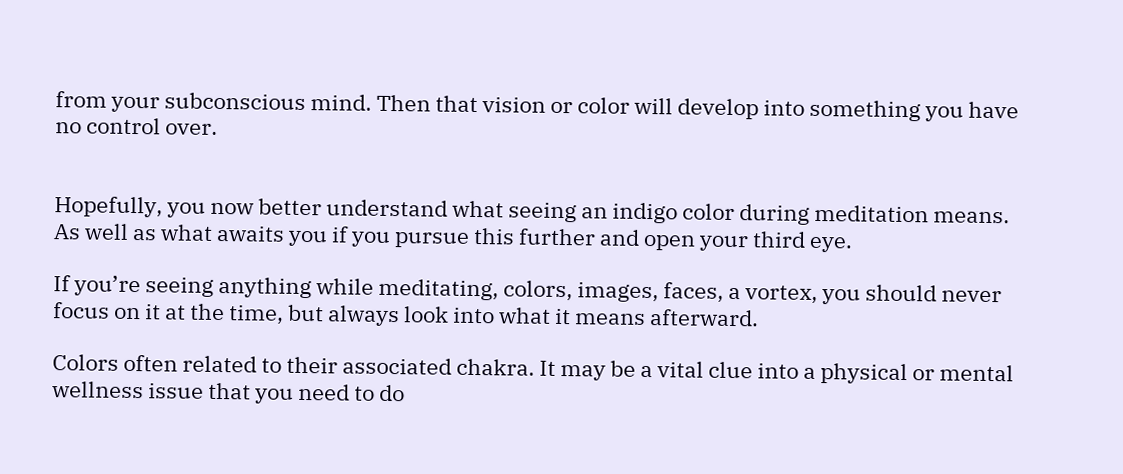from your subconscious mind. Then that vision or color will develop into something you have no control over.


Hopefully, you now better understand what seeing an indigo color during meditation means. As well as what awaits you if you pursue this further and open your third eye.

If you’re seeing anything while meditating, colors, images, faces, a vortex, you should never focus on it at the time, but always look into what it means afterward.

Colors often related to their associated chakra. It may be a vital clue into a physical or mental wellness issue that you need to do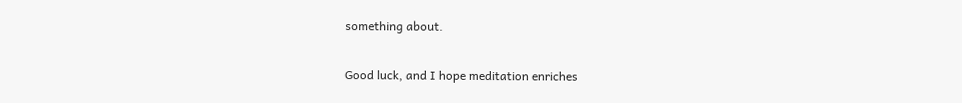something about.

Good luck, and I hope meditation enriches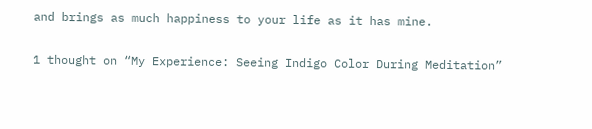and brings as much happiness to your life as it has mine.

1 thought on “My Experience: Seeing Indigo Color During Meditation”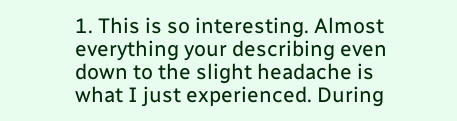1. This is so interesting. Almost everything your describing even down to the slight headache is what I just experienced. During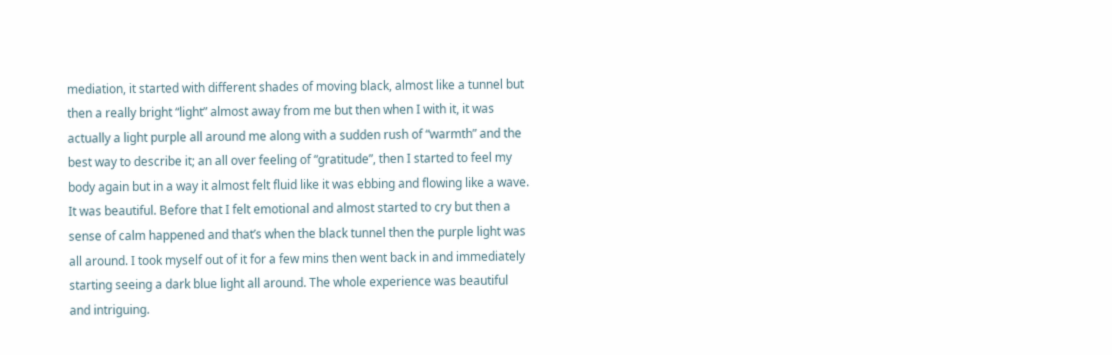mediation, it started with different shades of moving black, almost like a tunnel but then a really bright “light” almost away from me but then when I with it, it was actually a light purple all around me along with a sudden rush of “warmth” and the best way to describe it; an all over feeling of “gratitude”, then I started to feel my body again but in a way it almost felt fluid like it was ebbing and flowing like a wave. It was beautiful. Before that I felt emotional and almost started to cry but then a sense of calm happened and that’s when the black tunnel then the purple light was all around. I took myself out of it for a few mins then went back in and immediately starting seeing a dark blue light all around. The whole experience was beautiful and intriguing.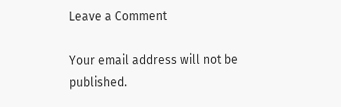Leave a Comment

Your email address will not be published.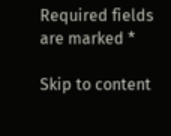Required fields are marked *

Skip to content